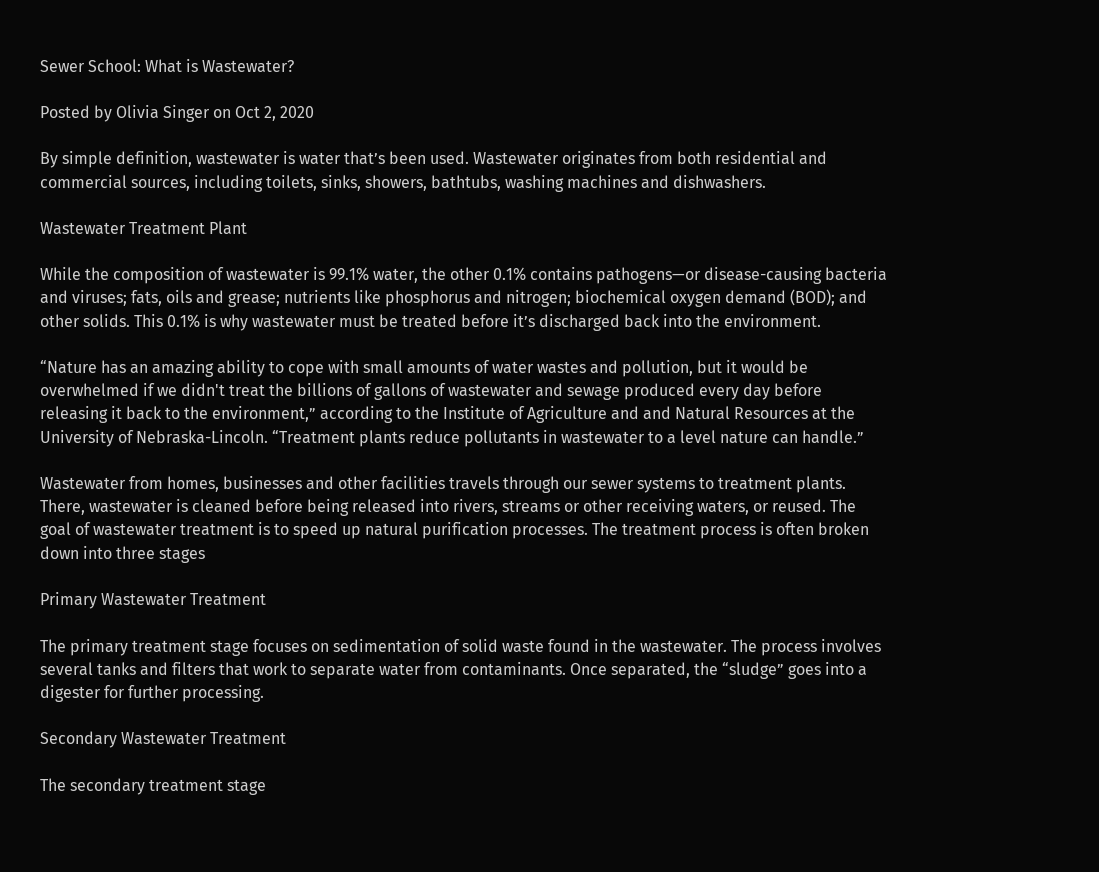Sewer School: What is Wastewater?

Posted by Olivia Singer on Oct 2, 2020

By simple definition, wastewater is water that’s been used. Wastewater originates from both residential and commercial sources, including toilets, sinks, showers, bathtubs, washing machines and dishwashers.

Wastewater Treatment Plant

While the composition of wastewater is 99.1% water, the other 0.1% contains pathogens—or disease-causing bacteria and viruses; fats, oils and grease; nutrients like phosphorus and nitrogen; biochemical oxygen demand (BOD); and other solids. This 0.1% is why wastewater must be treated before it’s discharged back into the environment.

“Nature has an amazing ability to cope with small amounts of water wastes and pollution, but it would be overwhelmed if we didn't treat the billions of gallons of wastewater and sewage produced every day before releasing it back to the environment,” according to the Institute of Agriculture and and Natural Resources at the University of Nebraska-Lincoln. “Treatment plants reduce pollutants in wastewater to a level nature can handle.”

Wastewater from homes, businesses and other facilities travels through our sewer systems to treatment plants. There, wastewater is cleaned before being released into rivers, streams or other receiving waters, or reused. The goal of wastewater treatment is to speed up natural purification processes. The treatment process is often broken down into three stages

Primary Wastewater Treatment

The primary treatment stage focuses on sedimentation of solid waste found in the wastewater. The process involves several tanks and filters that work to separate water from contaminants. Once separated, the “sludge” goes into a digester for further processing.

Secondary Wastewater Treatment

The secondary treatment stage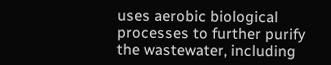uses aerobic biological processes to further purify the wastewater, including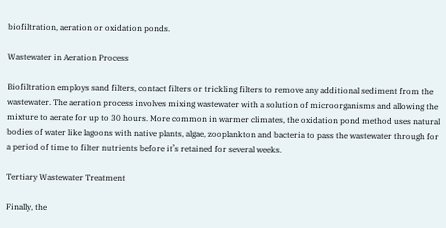biofiltration, aeration or oxidation ponds.

Wastewater in Aeration Process

Biofiltration employs sand filters, contact filters or trickling filters to remove any additional sediment from the wastewater. The aeration process involves mixing wastewater with a solution of microorganisms and allowing the mixture to aerate for up to 30 hours. More common in warmer climates, the oxidation pond method uses natural bodies of water like lagoons with native plants, algae, zooplankton and bacteria to pass the wastewater through for a period of time to filter nutrients before it’s retained for several weeks.

Tertiary Wastewater Treatment

Finally, the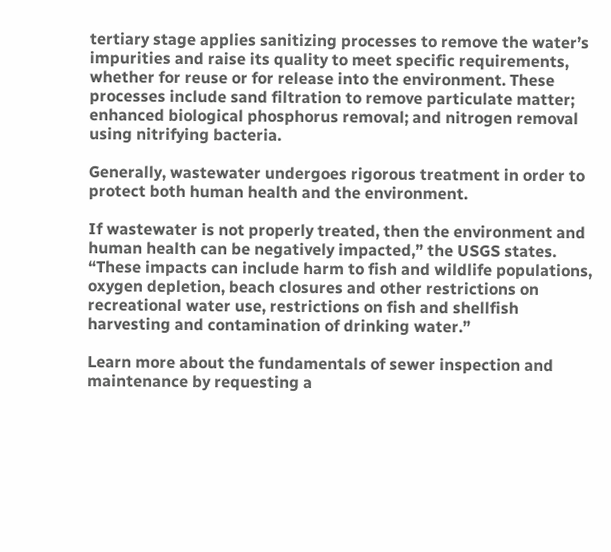tertiary stage applies sanitizing processes to remove the water’s impurities and raise its quality to meet specific requirements, whether for reuse or for release into the environment. These processes include sand filtration to remove particulate matter; enhanced biological phosphorus removal; and nitrogen removal using nitrifying bacteria.

Generally, wastewater undergoes rigorous treatment in order to protect both human health and the environment.

If wastewater is not properly treated, then the environment and human health can be negatively impacted,” the USGS states. “These impacts can include harm to fish and wildlife populations, oxygen depletion, beach closures and other restrictions on recreational water use, restrictions on fish and shellfish harvesting and contamination of drinking water.”

Learn more about the fundamentals of sewer inspection and maintenance by requesting a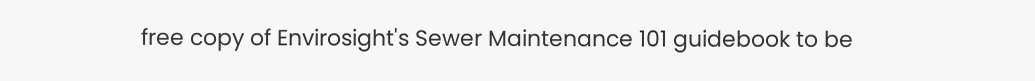free copy of Envirosight's Sewer Maintenance 101 guidebook to be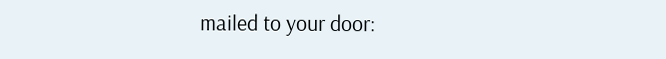mailed to your door: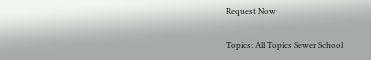Request Now

Topics: All Topics Sewer School